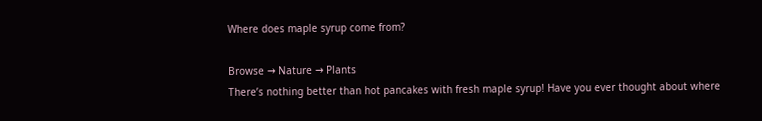Where does maple syrup come from?

Browse → Nature → Plants
There’s nothing better than hot pancakes with fresh maple syrup! Have you ever thought about where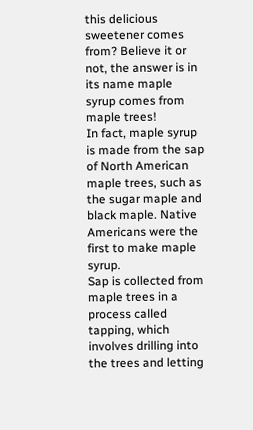this delicious sweetener comes from? Believe it or not, the answer is in its name maple syrup comes from maple trees!
In fact, maple syrup is made from the sap of North American maple trees, such as the sugar maple and black maple. Native Americans were the first to make maple syrup.
Sap is collected from maple trees in a process called tapping, which involves drilling into the trees and letting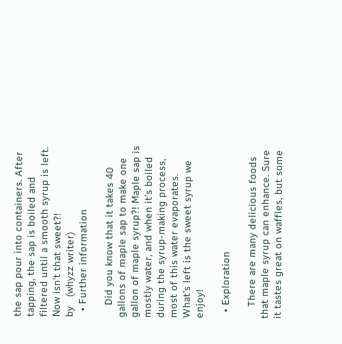the sap pour into containers. After tapping, the sap is boiled and filtered until a smooth syrup is left. Now isn’t that sweet?!
by   (whyzz writer)
  • Further information

    Did you know that it takes 40 gallons of maple sap to make one gallon of maple syrup?! Maple sap is mostly water, and when it’s boiled during the syrup-making process, most of this water evaporates. What’s left is the sweet syrup we enjoy!

  • Exploration

    There are many delicious foods that maple syrup can enhance. Sure it tastes great on waffles, but some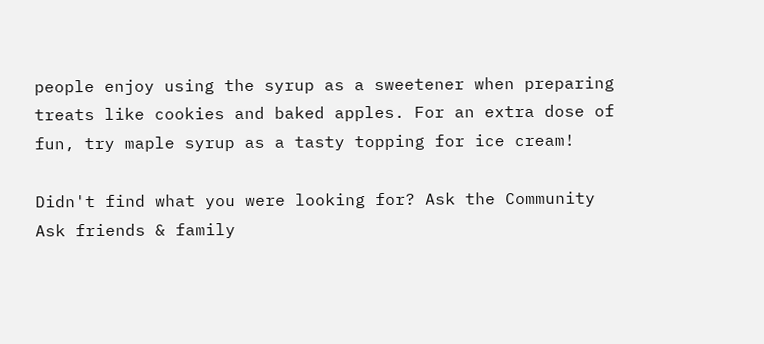people enjoy using the syrup as a sweetener when preparing treats like cookies and baked apples. For an extra dose of fun, try maple syrup as a tasty topping for ice cream!

Didn't find what you were looking for? Ask the Community          Ask friends & family